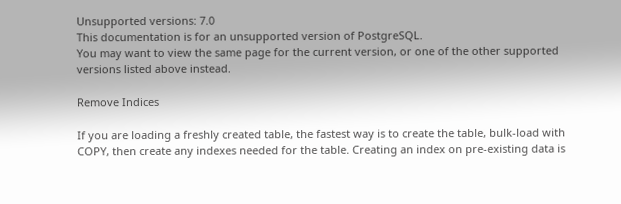Unsupported versions: 7.0
This documentation is for an unsupported version of PostgreSQL.
You may want to view the same page for the current version, or one of the other supported versions listed above instead.

Remove Indices

If you are loading a freshly created table, the fastest way is to create the table, bulk-load with COPY, then create any indexes needed for the table. Creating an index on pre-existing data is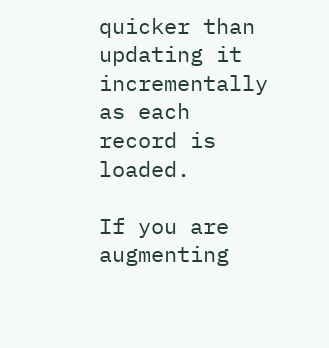quicker than updating it incrementally as each record is loaded.

If you are augmenting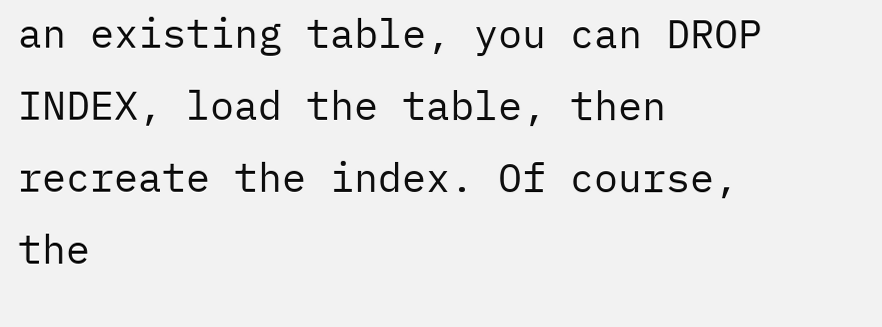an existing table, you can DROP INDEX, load the table, then recreate the index. Of course, the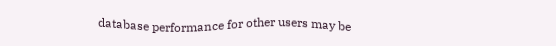database performance for other users may be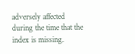adversely affected during the time that the index is missing.